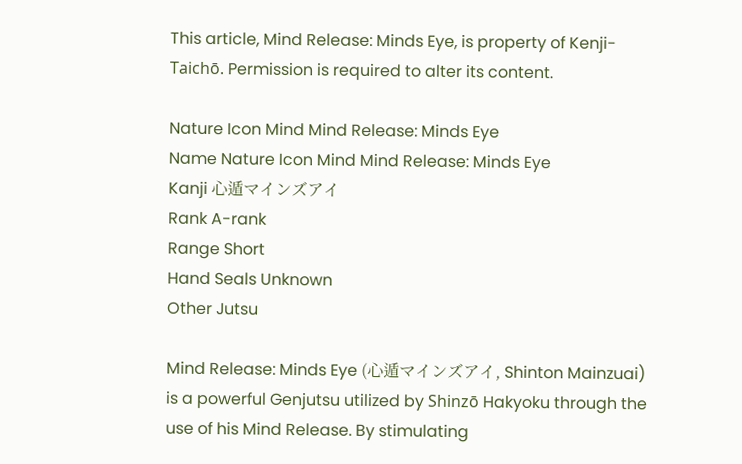This article, Mind Release: Minds Eye, is property of Kenji-Taichō. Permission is required to alter its content.

Nature Icon Mind Mind Release: Minds Eye
Name Nature Icon Mind Mind Release: Minds Eye
Kanji 心遁マインズアイ
Rank A-rank
Range Short
Hand Seals Unknown
Other Jutsu

Mind Release: Minds Eye (心遁マインズアイ, Shinton Mainzuai) is a powerful Genjutsu utilized by Shinzō Hakyoku through the use of his Mind Release. By stimulating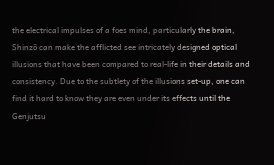the electrical impulses of a foes mind, particularly the brain, Shinzō can make the afflicted see intricately designed optical illusions that have been compared to real-life in their details and consistency. Due to the subtlety of the illusions set-up, one can find it hard to know they are even under its effects until the Genjutsu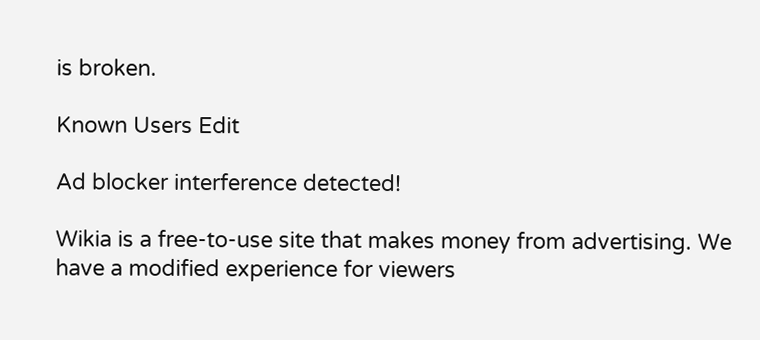is broken.

Known Users Edit

Ad blocker interference detected!

Wikia is a free-to-use site that makes money from advertising. We have a modified experience for viewers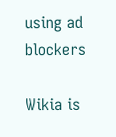using ad blockers

Wikia is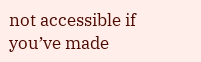not accessible if you’ve made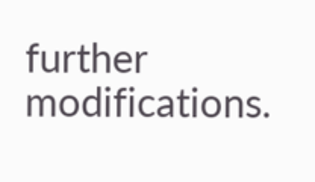further modifications.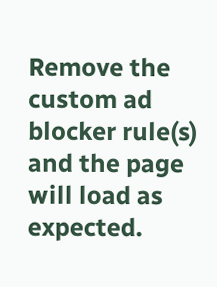Remove the custom ad blocker rule(s) and the page will load as expected.